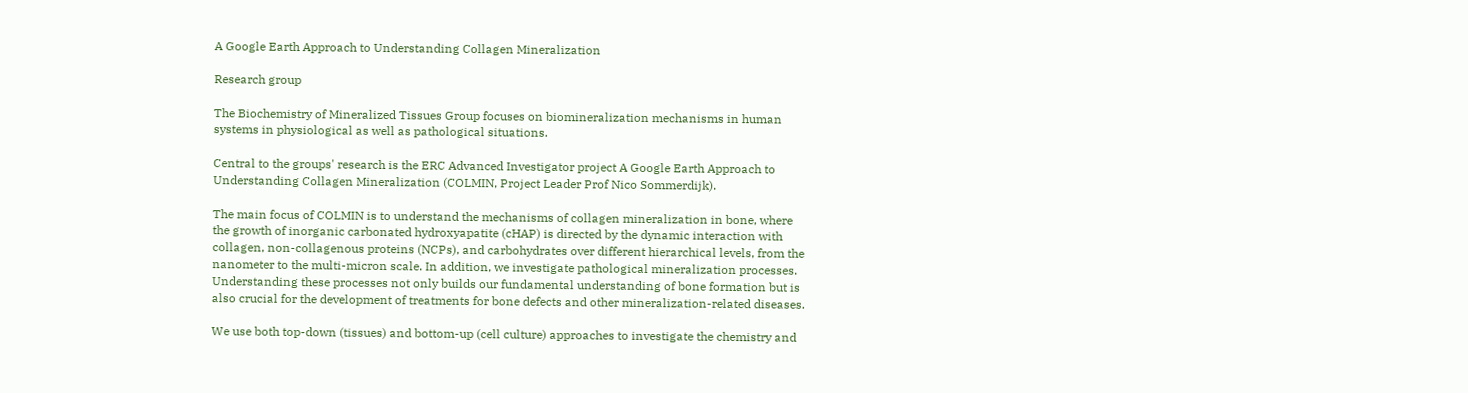A Google Earth Approach to Understanding Collagen Mineralization

Research group

The Biochemistry of Mineralized Tissues Group focuses on biomineralization mechanisms in human systems in physiological as well as pathological situations.

Central to the groups' research is the ERC Advanced Investigator project A Google Earth Approach to Understanding Collagen Mineralization (COLMIN, Project Leader Prof Nico Sommerdijk).

The main focus of COLMIN is to understand the mechanisms of collagen mineralization in bone, where the growth of inorganic carbonated hydroxyapatite (cHAP) is directed by the dynamic interaction with collagen, non-collagenous proteins (NCPs), and carbohydrates over different hierarchical levels, from the nanometer to the multi-micron scale. In addition, we investigate pathological mineralization processes. Understanding these processes not only builds our fundamental understanding of bone formation but is also crucial for the development of treatments for bone defects and other mineralization-related diseases.

We use both top-down (tissues) and bottom-up (cell culture) approaches to investigate the chemistry and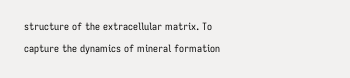structure of the extracellular matrix. To capture the dynamics of mineral formation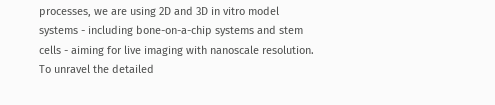processes, we are using 2D and 3D in vitro model systems - including bone-on-a-chip systems and stem cells - aiming for live imaging with nanoscale resolution. To unravel the detailed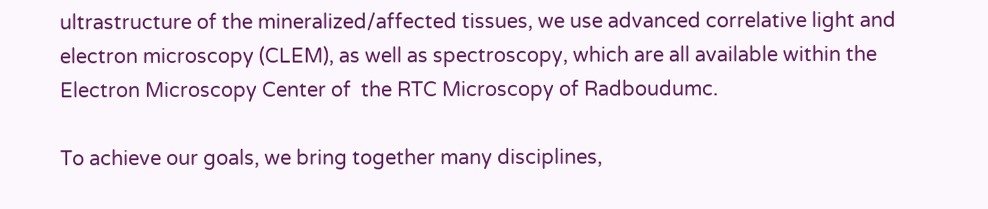ultrastructure of the mineralized/affected tissues, we use advanced correlative light and electron microscopy (CLEM), as well as spectroscopy, which are all available within the Electron Microscopy Center of  the RTC Microscopy of Radboudumc.

To achieve our goals, we bring together many disciplines,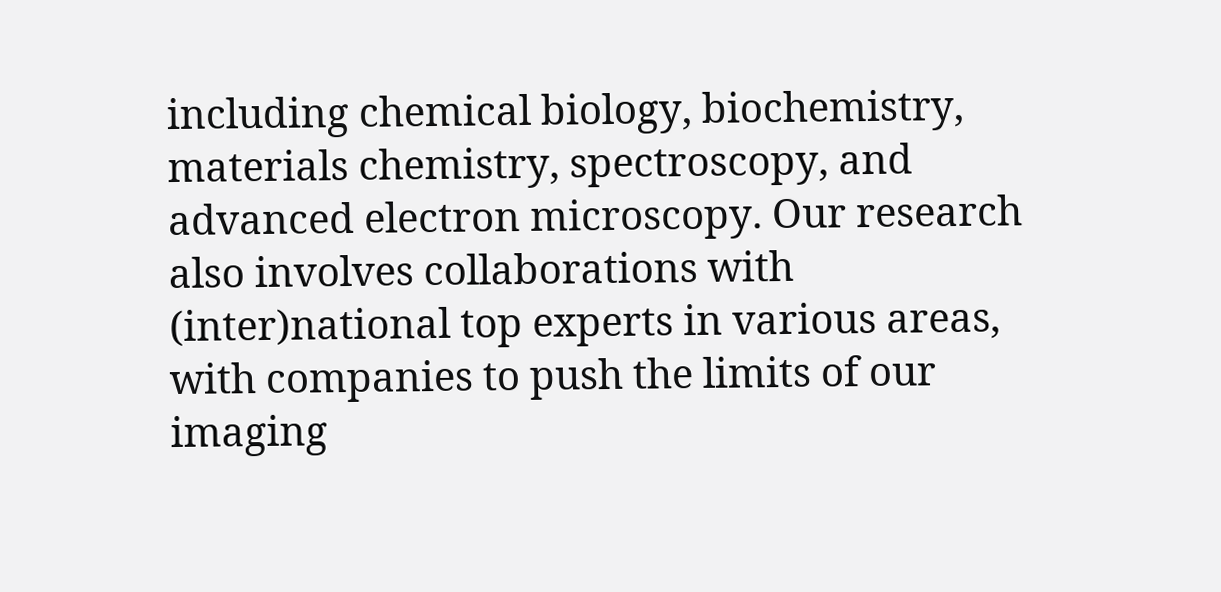including chemical biology, biochemistry, materials chemistry, spectroscopy, and advanced electron microscopy. Our research also involves collaborations with (inter)national top experts in various areas, with companies to push the limits of our imaging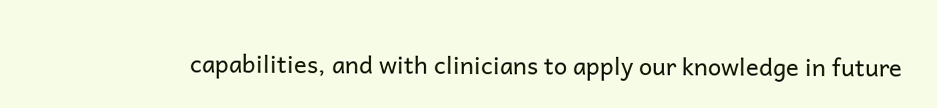capabilities, and with clinicians to apply our knowledge in future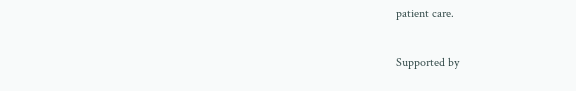patient care.

Supported by